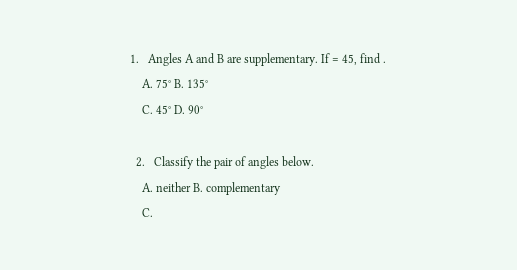1.   Angles A and B are supplementary. If = 45, find .
    A. 75° B. 135°
    C. 45° D. 90°

  2.   Classify the pair of angles below.
    A. neither B. complementary
    C.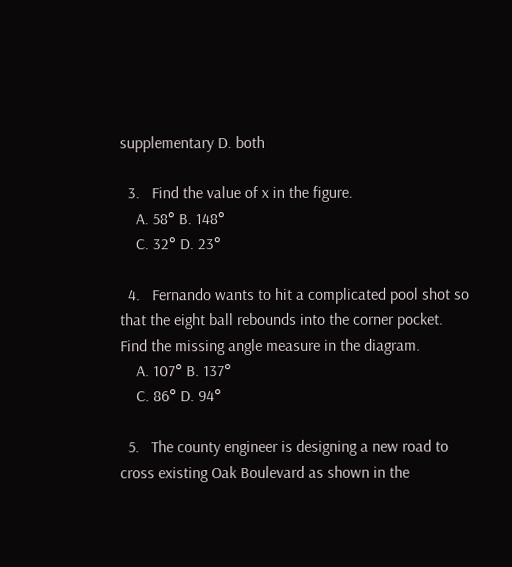supplementary D. both

  3.   Find the value of x in the figure.
    A. 58° B. 148°
    C. 32° D. 23°

  4.   Fernando wants to hit a complicated pool shot so that the eight ball rebounds into the corner pocket. Find the missing angle measure in the diagram.
    A. 107° B. 137°
    C. 86° D. 94°

  5.   The county engineer is designing a new road to cross existing Oak Boulevard as shown in the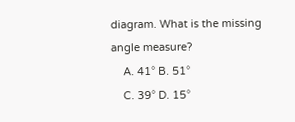diagram. What is the missing angle measure?
    A. 41° B. 51°
    C. 39° D. 15°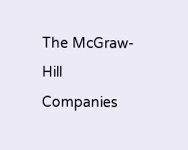The McGraw-Hill Companies